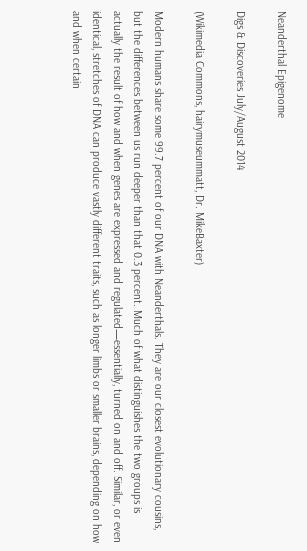Neanderthal Epigenome

Digs & Discoveries July/August 2014

(Wikimedia Commons, hairymuseummatt, Dr. MikeBaxter)

Modern humans share some 99.7 percent of our DNA with Neanderthals. They are our closest evolutionary cousins, but the differences between us run deeper than that 0.3 percent. Much of what distinguishes the two groups is actually the result of how and when genes are expressed and regulated—essentially, turned on and off. Similar, or even identical, stretches of DNA can produce vastly different traits, such as longer limbs or smaller brains, depending on how and when certain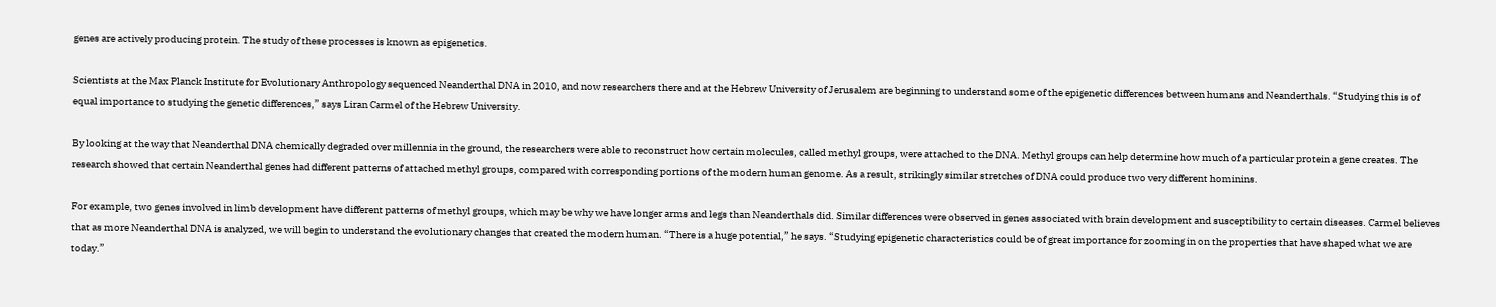genes are actively producing protein. The study of these processes is known as epigenetics.

Scientists at the Max Planck Institute for Evolutionary Anthropology sequenced Neanderthal DNA in 2010, and now researchers there and at the Hebrew University of Jerusalem are beginning to understand some of the epigenetic differences between humans and Neanderthals. “Studying this is of equal importance to studying the genetic differences,” says Liran Carmel of the Hebrew University.

By looking at the way that Neanderthal DNA chemically degraded over millennia in the ground, the researchers were able to reconstruct how certain molecules, called methyl groups, were attached to the DNA. Methyl groups can help determine how much of a particular protein a gene creates. The research showed that certain Neanderthal genes had different patterns of attached methyl groups, compared with corresponding portions of the modern human genome. As a result, strikingly similar stretches of DNA could produce two very different hominins.

For example, two genes involved in limb development have different patterns of methyl groups, which may be why we have longer arms and legs than Neanderthals did. Similar differences were observed in genes associated with brain development and susceptibility to certain diseases. Carmel believes that as more Neanderthal DNA is analyzed, we will begin to understand the evolutionary changes that created the modern human. “There is a huge potential,” he says. “Studying epigenetic characteristics could be of great importance for zooming in on the properties that have shaped what we are today.”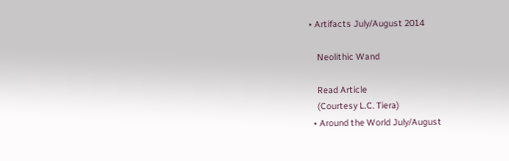• Artifacts July/August 2014

    Neolithic Wand

    Read Article
    (Courtesy L.C. Tiera)
  • Around the World July/August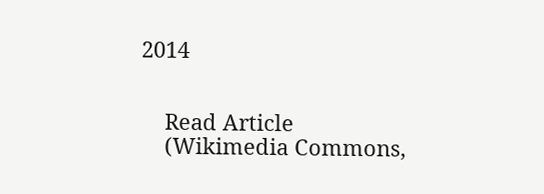2014


    Read Article
    (Wikimedia Commons,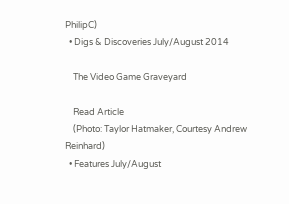PhilipC)
  • Digs & Discoveries July/August 2014

    The Video Game Graveyard

    Read Article
    (Photo: Taylor Hatmaker, Courtesy Andrew Reinhard)
  • Features July/August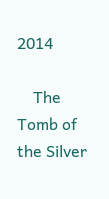2014

    The Tomb of the Silver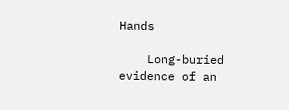Hands

    Long-buried evidence of an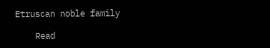Etruscan noble family

    Read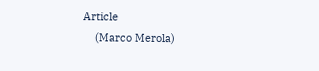Article
    (Marco Merola)